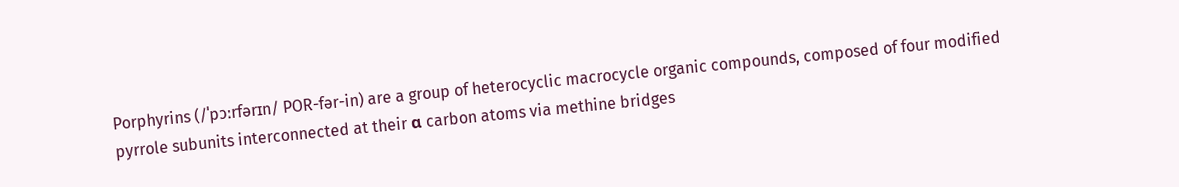Porphyrins (/ˈpɔːrfərɪn/ POR-fər-in) are a group of heterocyclic macrocycle organic compounds, composed of four modified pyrrole subunits interconnected at their α carbon atoms via methine bridges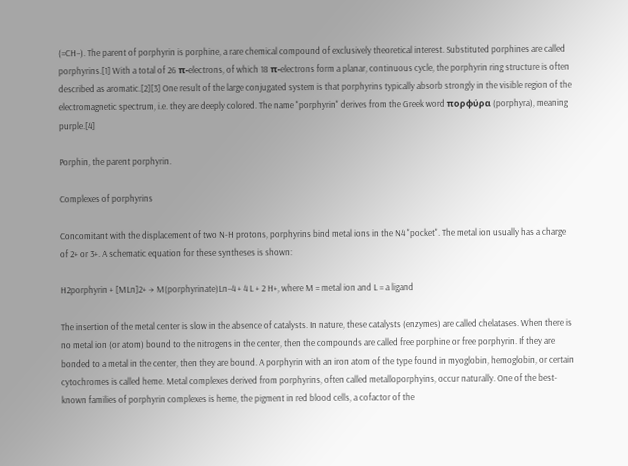(=CH−). The parent of porphyrin is porphine, a rare chemical compound of exclusively theoretical interest. Substituted porphines are called porphyrins.[1] With a total of 26 π-electrons, of which 18 π-electrons form a planar, continuous cycle, the porphyrin ring structure is often described as aromatic.[2][3] One result of the large conjugated system is that porphyrins typically absorb strongly in the visible region of the electromagnetic spectrum, i.e. they are deeply colored. The name "porphyrin" derives from the Greek word πορφύρα (porphyra), meaning purple.[4]

Porphin, the parent porphyrin.

Complexes of porphyrins

Concomitant with the displacement of two N-H protons, porphyrins bind metal ions in the N4 "pocket". The metal ion usually has a charge of 2+ or 3+. A schematic equation for these syntheses is shown:

H2porphyrin + [MLn]2+ → M(porphyrinate)Ln−4 + 4 L + 2 H+, where M = metal ion and L = a ligand

The insertion of the metal center is slow in the absence of catalysts. In nature, these catalysts (enzymes) are called chelatases. When there is no metal ion (or atom) bound to the nitrogens in the center, then the compounds are called free porphine or free porphyrin. If they are bonded to a metal in the center, then they are bound. A porphyrin with an iron atom of the type found in myoglobin, hemoglobin, or certain cytochromes is called heme. Metal complexes derived from porphyrins, often called metalloporphyins, occur naturally. One of the best-known families of porphyrin complexes is heme, the pigment in red blood cells, a cofactor of the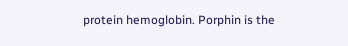protein hemoglobin. Porphin is the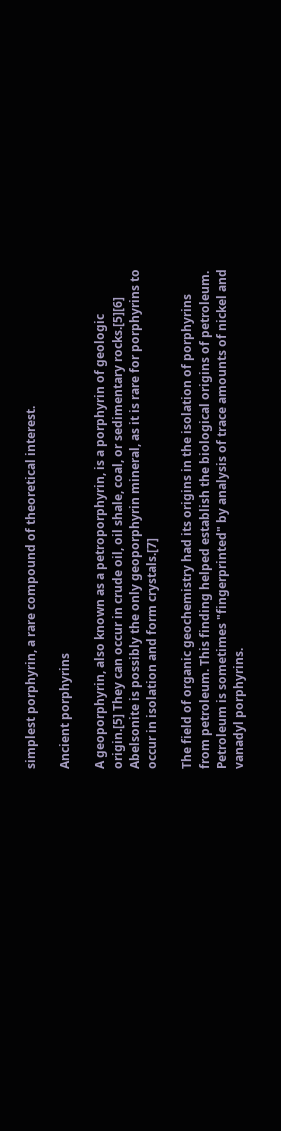simplest porphyrin, a rare compound of theoretical interest.

Ancient porphyrins

A geoporphyrin, also known as a petroporphyrin, is a porphyrin of geologic origin.[5] They can occur in crude oil, oil shale, coal, or sedimentary rocks.[5][6] Abelsonite is possibly the only geoporphyrin mineral, as it is rare for porphyrins to occur in isolation and form crystals.[7]

The field of organic geochemistry had its origins in the isolation of porphyrins from petroleum. This finding helped establish the biological origins of petroleum. Petroleum is sometimes "fingerprinted" by analysis of trace amounts of nickel and vanadyl porphyrins.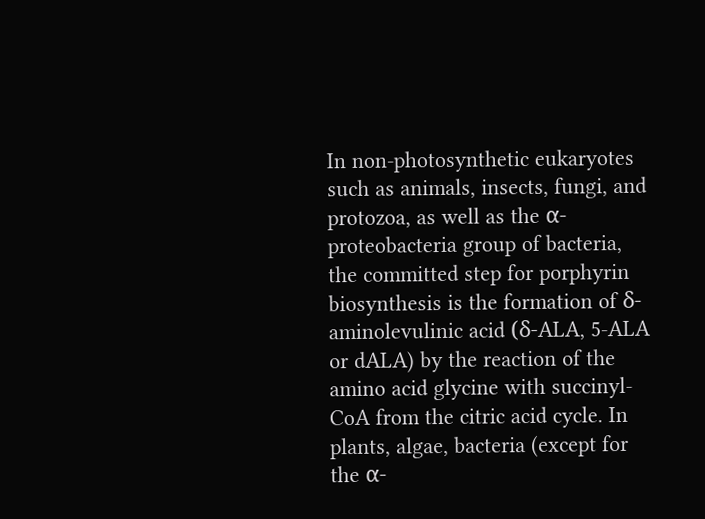In non-photosynthetic eukaryotes such as animals, insects, fungi, and protozoa, as well as the α-proteobacteria group of bacteria, the committed step for porphyrin biosynthesis is the formation of δ-aminolevulinic acid (δ-ALA, 5-ALA or dALA) by the reaction of the amino acid glycine with succinyl-CoA from the citric acid cycle. In plants, algae, bacteria (except for the α-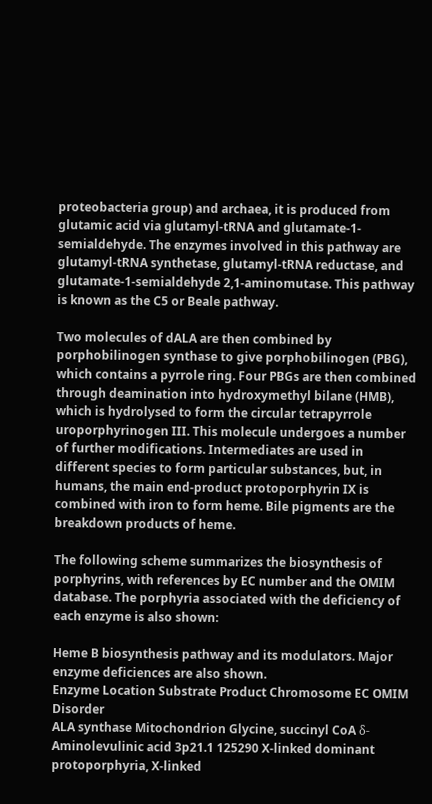proteobacteria group) and archaea, it is produced from glutamic acid via glutamyl-tRNA and glutamate-1-semialdehyde. The enzymes involved in this pathway are glutamyl-tRNA synthetase, glutamyl-tRNA reductase, and glutamate-1-semialdehyde 2,1-aminomutase. This pathway is known as the C5 or Beale pathway.

Two molecules of dALA are then combined by porphobilinogen synthase to give porphobilinogen (PBG), which contains a pyrrole ring. Four PBGs are then combined through deamination into hydroxymethyl bilane (HMB), which is hydrolysed to form the circular tetrapyrrole uroporphyrinogen III. This molecule undergoes a number of further modifications. Intermediates are used in different species to form particular substances, but, in humans, the main end-product protoporphyrin IX is combined with iron to form heme. Bile pigments are the breakdown products of heme.

The following scheme summarizes the biosynthesis of porphyrins, with references by EC number and the OMIM database. The porphyria associated with the deficiency of each enzyme is also shown:

Heme B biosynthesis pathway and its modulators. Major enzyme deficiences are also shown.
Enzyme Location Substrate Product Chromosome EC OMIM Disorder
ALA synthase Mitochondrion Glycine, succinyl CoA δ-Aminolevulinic acid 3p21.1 125290 X-linked dominant protoporphyria, X-linked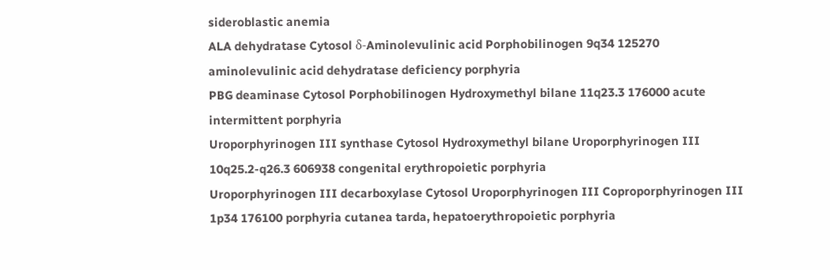sideroblastic anemia
ALA dehydratase Cytosol δ-Aminolevulinic acid Porphobilinogen 9q34 125270 aminolevulinic acid dehydratase deficiency porphyria
PBG deaminase Cytosol Porphobilinogen Hydroxymethyl bilane 11q23.3 176000 acute intermittent porphyria
Uroporphyrinogen III synthase Cytosol Hydroxymethyl bilane Uroporphyrinogen III 10q25.2-q26.3 606938 congenital erythropoietic porphyria
Uroporphyrinogen III decarboxylase Cytosol Uroporphyrinogen III Coproporphyrinogen III 1p34 176100 porphyria cutanea tarda, hepatoerythropoietic porphyria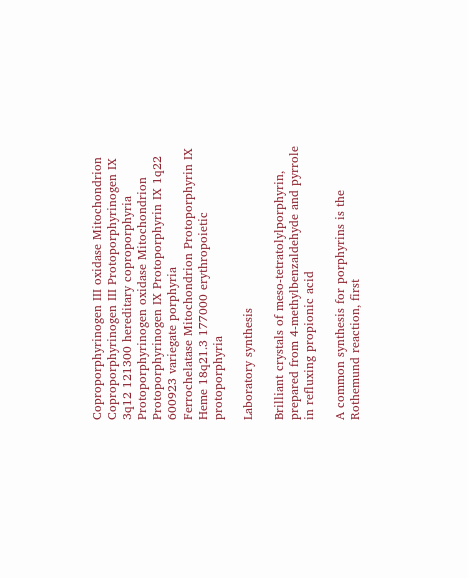Coproporphyrinogen III oxidase Mitochondrion Coproporphyrinogen III Protoporphyrinogen IX 3q12 121300 hereditary coproporphyria
Protoporphyrinogen oxidase Mitochondrion Protoporphyrinogen IX Protoporphyrin IX 1q22 600923 variegate porphyria
Ferrochelatase Mitochondrion Protoporphyrin IX Heme 18q21.3 177000 erythropoietic protoporphyria

Laboratory synthesis

Brilliant crystals of meso-tetratolylporphyrin, prepared from 4-methylbenzaldehyde and pyrrole in refluxing propionic acid

A common synthesis for porphyrins is the Rothemund reaction, first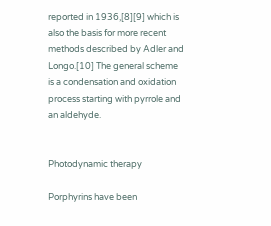reported in 1936,[8][9] which is also the basis for more recent methods described by Adler and Longo.[10] The general scheme is a condensation and oxidation process starting with pyrrole and an aldehyde.


Photodynamic therapy

Porphyrins have been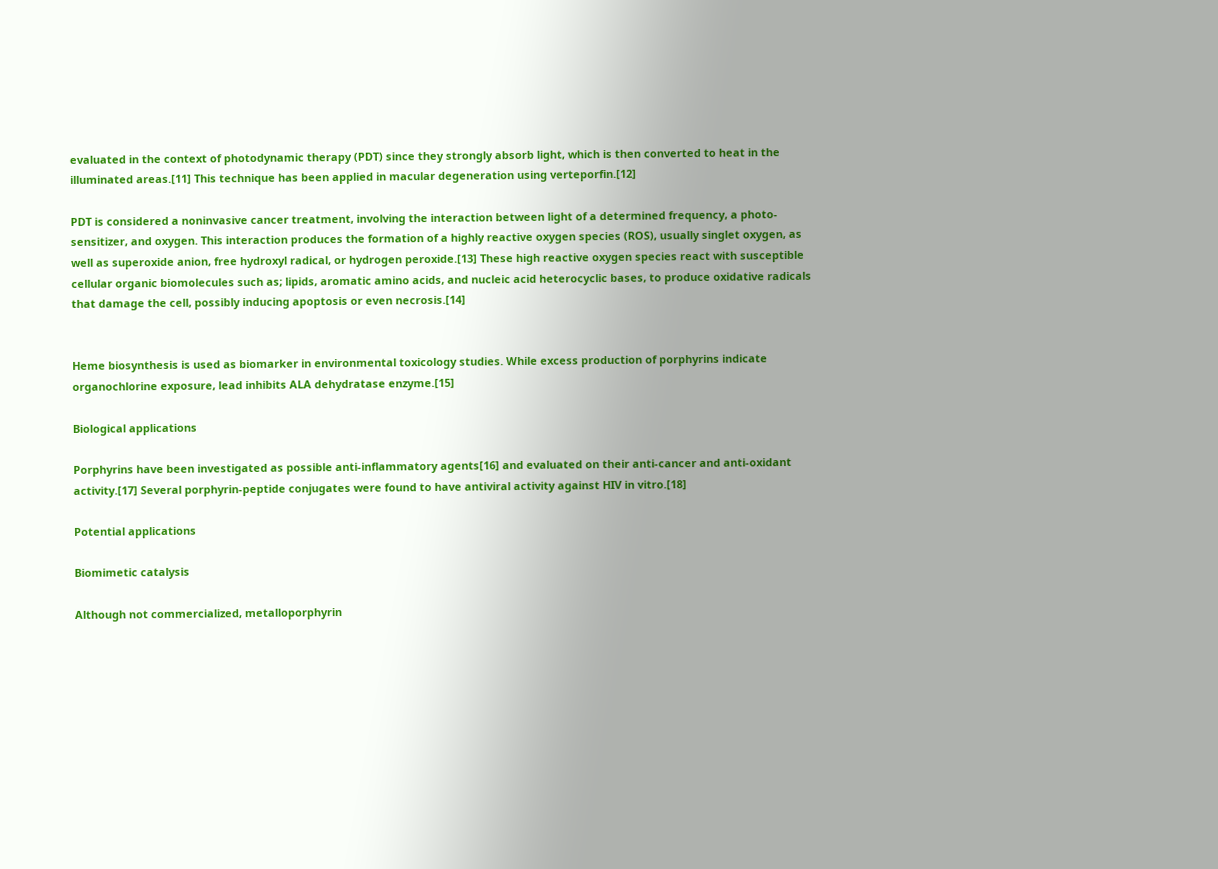evaluated in the context of photodynamic therapy (PDT) since they strongly absorb light, which is then converted to heat in the illuminated areas.[11] This technique has been applied in macular degeneration using verteporfin.[12]

PDT is considered a noninvasive cancer treatment, involving the interaction between light of a determined frequency, a photo-sensitizer, and oxygen. This interaction produces the formation of a highly reactive oxygen species (ROS), usually singlet oxygen, as well as superoxide anion, free hydroxyl radical, or hydrogen peroxide.[13] These high reactive oxygen species react with susceptible cellular organic biomolecules such as; lipids, aromatic amino acids, and nucleic acid heterocyclic bases, to produce oxidative radicals that damage the cell, possibly inducing apoptosis or even necrosis.[14]


Heme biosynthesis is used as biomarker in environmental toxicology studies. While excess production of porphyrins indicate organochlorine exposure, lead inhibits ALA dehydratase enzyme.[15]

Biological applications

Porphyrins have been investigated as possible anti-inflammatory agents[16] and evaluated on their anti-cancer and anti-oxidant activity.[17] Several porphyrin-peptide conjugates were found to have antiviral activity against HIV in vitro.[18]

Potential applications

Biomimetic catalysis

Although not commercialized, metalloporphyrin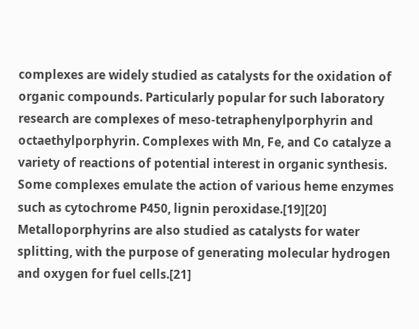complexes are widely studied as catalysts for the oxidation of organic compounds. Particularly popular for such laboratory research are complexes of meso-tetraphenylporphyrin and octaethylporphyrin. Complexes with Mn, Fe, and Co catalyze a variety of reactions of potential interest in organic synthesis. Some complexes emulate the action of various heme enzymes such as cytochrome P450, lignin peroxidase.[19][20] Metalloporphyrins are also studied as catalysts for water splitting, with the purpose of generating molecular hydrogen and oxygen for fuel cells.[21]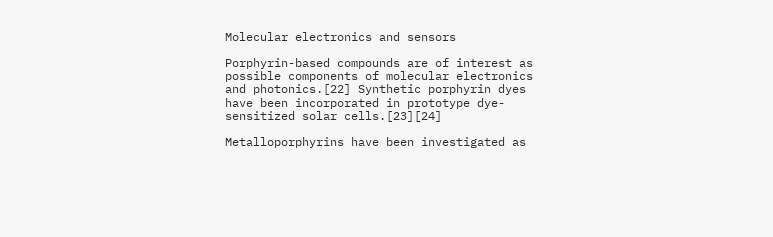Molecular electronics and sensors

Porphyrin-based compounds are of interest as possible components of molecular electronics and photonics.[22] Synthetic porphyrin dyes have been incorporated in prototype dye-sensitized solar cells.[23][24]

Metalloporphyrins have been investigated as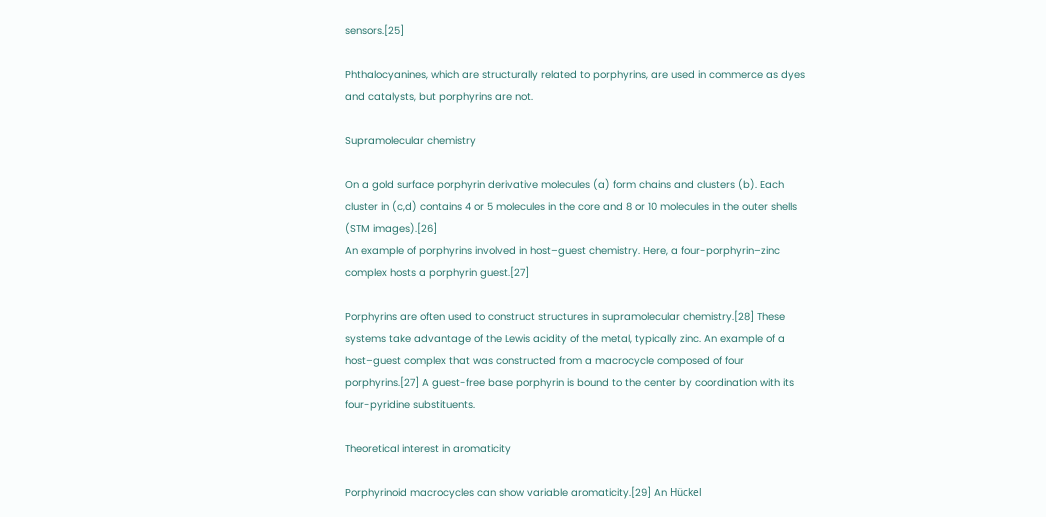sensors.[25]

Phthalocyanines, which are structurally related to porphyrins, are used in commerce as dyes and catalysts, but porphyrins are not.

Supramolecular chemistry

On a gold surface porphyrin derivative molecules (a) form chains and clusters (b). Each cluster in (c,d) contains 4 or 5 molecules in the core and 8 or 10 molecules in the outer shells (STM images).[26]
An example of porphyrins involved in host–guest chemistry. Here, a four-porphyrin–zinc complex hosts a porphyrin guest.[27]

Porphyrins are often used to construct structures in supramolecular chemistry.[28] These systems take advantage of the Lewis acidity of the metal, typically zinc. An example of a host–guest complex that was constructed from a macrocycle composed of four porphyrins.[27] A guest-free base porphyrin is bound to the center by coordination with its four-pyridine substituents.

Theoretical interest in aromaticity

Porphyrinoid macrocycles can show variable aromaticity.[29] An Hückel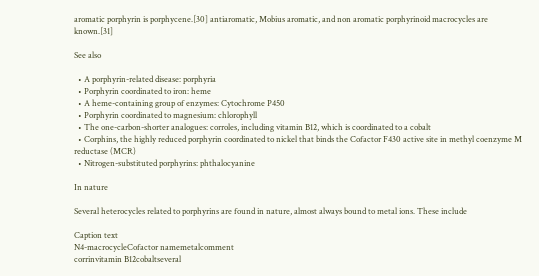aromatic porphyrin is porphycene.[30] antiaromatic, Mobius aromatic, and non aromatic porphyrinoid macrocycles are known.[31]

See also

  • A porphyrin-related disease: porphyria
  • Porphyrin coordinated to iron: heme
  • A heme-containing group of enzymes: Cytochrome P450
  • Porphyrin coordinated to magnesium: chlorophyll
  • The one-carbon-shorter analogues: corroles, including vitamin B12, which is coordinated to a cobalt
  • Corphins, the highly reduced porphyrin coordinated to nickel that binds the Cofactor F430 active site in methyl coenzyme M reductase (MCR)
  • Nitrogen-substituted porphyrins: phthalocyanine

In nature

Several heterocycles related to porphyrins are found in nature, almost always bound to metal ions. These include

Caption text
N4-macrocycleCofactor namemetalcomment
corrinvitamin B12cobaltseveral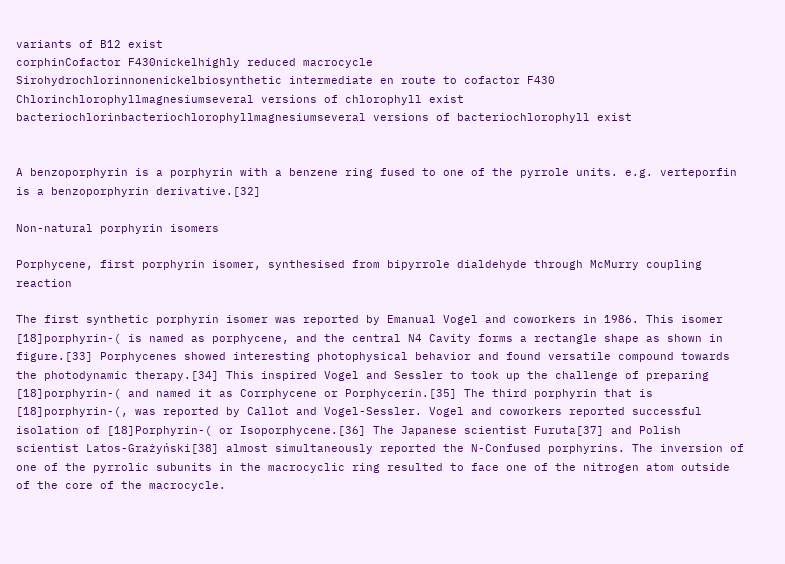variants of B12 exist
corphinCofactor F430nickelhighly reduced macrocycle
Sirohydrochlorinnonenickelbiosynthetic intermediate en route to cofactor F430
Chlorinchlorophyllmagnesiumseveral versions of chlorophyll exist
bacteriochlorinbacteriochlorophyllmagnesiumseveral versions of bacteriochlorophyll exist


A benzoporphyrin is a porphyrin with a benzene ring fused to one of the pyrrole units. e.g. verteporfin is a benzoporphyrin derivative.[32]

Non-natural porphyrin isomers

Porphycene, first porphyrin isomer, synthesised from bipyrrole dialdehyde through McMurry coupling reaction

The first synthetic porphyrin isomer was reported by Emanual Vogel and coworkers in 1986. This isomer [18]porphyrin-( is named as porphycene, and the central N4 Cavity forms a rectangle shape as shown in figure.[33] Porphycenes showed interesting photophysical behavior and found versatile compound towards the photodynamic therapy.[34] This inspired Vogel and Sessler to took up the challenge of preparing [18]porphyrin-( and named it as Corrphycene or Porphycerin.[35] The third porphyrin that is [18]porphyrin-(, was reported by Callot and Vogel-Sessler. Vogel and coworkers reported successful isolation of [18]Porphyrin-( or Isoporphycene.[36] The Japanese scientist Furuta[37] and Polish scientist Latos-Grażyński[38] almost simultaneously reported the N-Confused porphyrins. The inversion of one of the pyrrolic subunits in the macrocyclic ring resulted to face one of the nitrogen atom outside of the core of the macrocycle.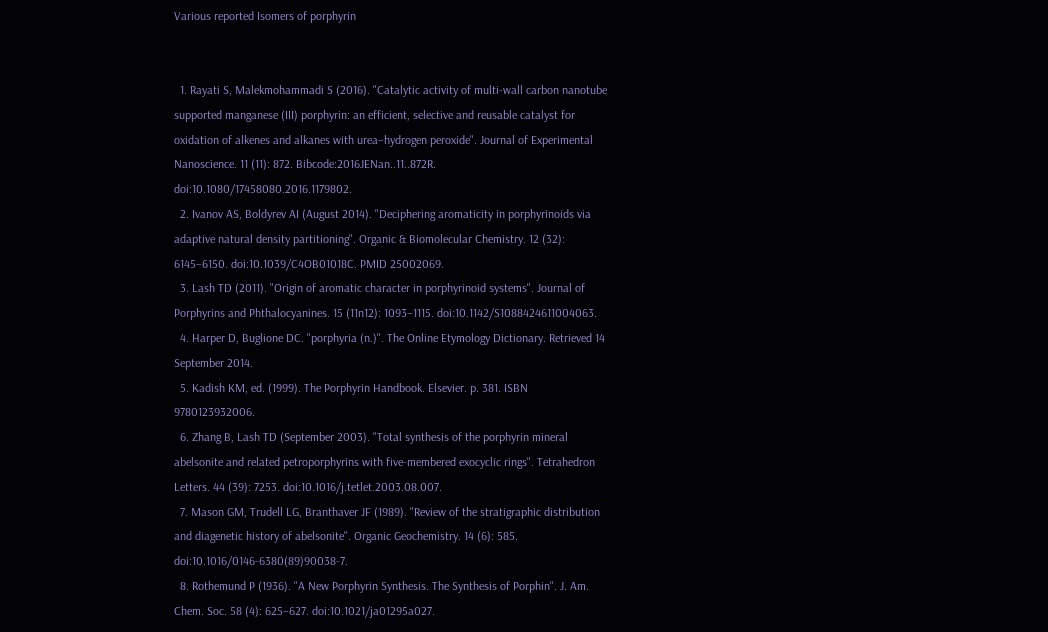Various reported Isomers of porphyrin


  1. Rayati S, Malekmohammadi S (2016). "Catalytic activity of multi-wall carbon nanotube supported manganese (III) porphyrin: an efficient, selective and reusable catalyst for oxidation of alkenes and alkanes with urea–hydrogen peroxide". Journal of Experimental Nanoscience. 11 (11): 872. Bibcode:2016JENan..11..872R. doi:10.1080/17458080.2016.1179802.
  2. Ivanov AS, Boldyrev AI (August 2014). "Deciphering aromaticity in porphyrinoids via adaptive natural density partitioning". Organic & Biomolecular Chemistry. 12 (32): 6145–6150. doi:10.1039/C4OB01018C. PMID 25002069.
  3. Lash TD (2011). "Origin of aromatic character in porphyrinoid systems". Journal of Porphyrins and Phthalocyanines. 15 (11n12): 1093–1115. doi:10.1142/S1088424611004063.
  4. Harper D, Buglione DC. "porphyria (n.)". The Online Etymology Dictionary. Retrieved 14 September 2014.
  5. Kadish KM, ed. (1999). The Porphyrin Handbook. Elsevier. p. 381. ISBN 9780123932006.
  6. Zhang B, Lash TD (September 2003). "Total synthesis of the porphyrin mineral abelsonite and related petroporphyrins with five-membered exocyclic rings". Tetrahedron Letters. 44 (39): 7253. doi:10.1016/j.tetlet.2003.08.007.
  7. Mason GM, Trudell LG, Branthaver JF (1989). "Review of the stratigraphic distribution and diagenetic history of abelsonite". Organic Geochemistry. 14 (6): 585. doi:10.1016/0146-6380(89)90038-7.
  8. Rothemund P (1936). "A New Porphyrin Synthesis. The Synthesis of Porphin". J. Am. Chem. Soc. 58 (4): 625–627. doi:10.1021/ja01295a027.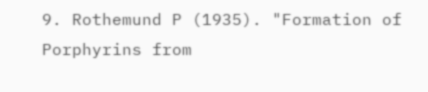9. Rothemund P (1935). "Formation of Porphyrins from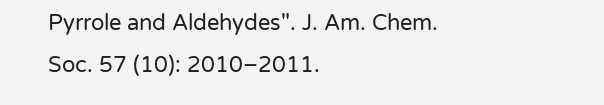Pyrrole and Aldehydes". J. Am. Chem. Soc. 57 (10): 2010–2011.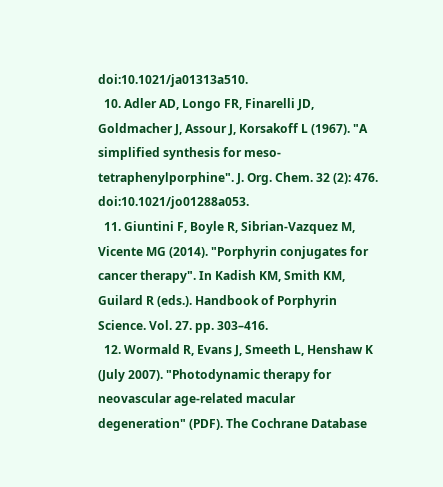doi:10.1021/ja01313a510.
  10. Adler AD, Longo FR, Finarelli JD, Goldmacher J, Assour J, Korsakoff L (1967). "A simplified synthesis for meso-tetraphenylporphine". J. Org. Chem. 32 (2): 476. doi:10.1021/jo01288a053.
  11. Giuntini F, Boyle R, Sibrian-Vazquez M, Vicente MG (2014). "Porphyrin conjugates for cancer therapy". In Kadish KM, Smith KM, Guilard R (eds.). Handbook of Porphyrin Science. Vol. 27. pp. 303–416.
  12. Wormald R, Evans J, Smeeth L, Henshaw K (July 2007). "Photodynamic therapy for neovascular age-related macular degeneration" (PDF). The Cochrane Database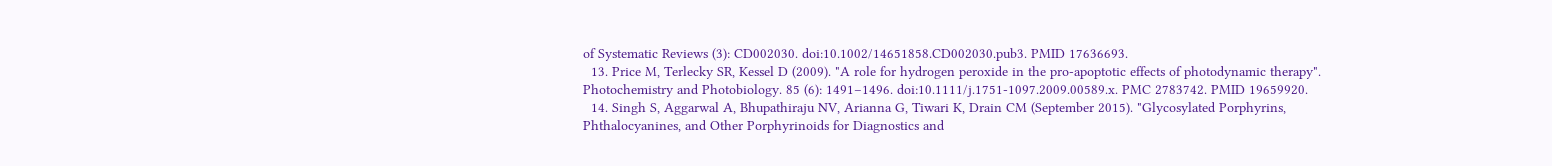of Systematic Reviews (3): CD002030. doi:10.1002/14651858.CD002030.pub3. PMID 17636693.
  13. Price M, Terlecky SR, Kessel D (2009). "A role for hydrogen peroxide in the pro-apoptotic effects of photodynamic therapy". Photochemistry and Photobiology. 85 (6): 1491–1496. doi:10.1111/j.1751-1097.2009.00589.x. PMC 2783742. PMID 19659920.
  14. Singh S, Aggarwal A, Bhupathiraju NV, Arianna G, Tiwari K, Drain CM (September 2015). "Glycosylated Porphyrins, Phthalocyanines, and Other Porphyrinoids for Diagnostics and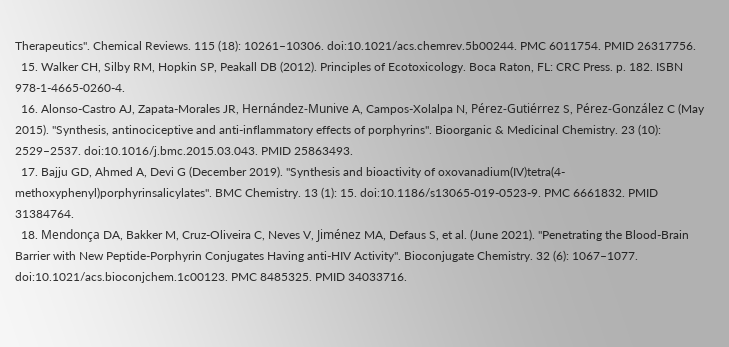Therapeutics". Chemical Reviews. 115 (18): 10261–10306. doi:10.1021/acs.chemrev.5b00244. PMC 6011754. PMID 26317756.
  15. Walker CH, Silby RM, Hopkin SP, Peakall DB (2012). Principles of Ecotoxicology. Boca Raton, FL: CRC Press. p. 182. ISBN 978-1-4665-0260-4.
  16. Alonso-Castro AJ, Zapata-Morales JR, Hernández-Munive A, Campos-Xolalpa N, Pérez-Gutiérrez S, Pérez-González C (May 2015). "Synthesis, antinociceptive and anti-inflammatory effects of porphyrins". Bioorganic & Medicinal Chemistry. 23 (10): 2529–2537. doi:10.1016/j.bmc.2015.03.043. PMID 25863493.
  17. Bajju GD, Ahmed A, Devi G (December 2019). "Synthesis and bioactivity of oxovanadium(IV)tetra(4-methoxyphenyl)porphyrinsalicylates". BMC Chemistry. 13 (1): 15. doi:10.1186/s13065-019-0523-9. PMC 6661832. PMID 31384764.
  18. Mendonça DA, Bakker M, Cruz-Oliveira C, Neves V, Jiménez MA, Defaus S, et al. (June 2021). "Penetrating the Blood-Brain Barrier with New Peptide-Porphyrin Conjugates Having anti-HIV Activity". Bioconjugate Chemistry. 32 (6): 1067–1077. doi:10.1021/acs.bioconjchem.1c00123. PMC 8485325. PMID 34033716.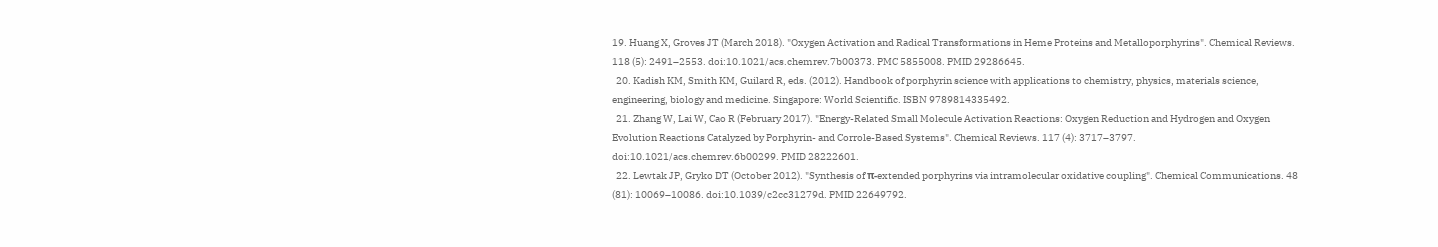19. Huang X, Groves JT (March 2018). "Oxygen Activation and Radical Transformations in Heme Proteins and Metalloporphyrins". Chemical Reviews. 118 (5): 2491–2553. doi:10.1021/acs.chemrev.7b00373. PMC 5855008. PMID 29286645.
  20. Kadish KM, Smith KM, Guilard R, eds. (2012). Handbook of porphyrin science with applications to chemistry, physics, materials science, engineering, biology and medicine. Singapore: World Scientific. ISBN 9789814335492.
  21. Zhang W, Lai W, Cao R (February 2017). "Energy-Related Small Molecule Activation Reactions: Oxygen Reduction and Hydrogen and Oxygen Evolution Reactions Catalyzed by Porphyrin- and Corrole-Based Systems". Chemical Reviews. 117 (4): 3717–3797. doi:10.1021/acs.chemrev.6b00299. PMID 28222601.
  22. Lewtak JP, Gryko DT (October 2012). "Synthesis of π-extended porphyrins via intramolecular oxidative coupling". Chemical Communications. 48 (81): 10069–10086. doi:10.1039/c2cc31279d. PMID 22649792.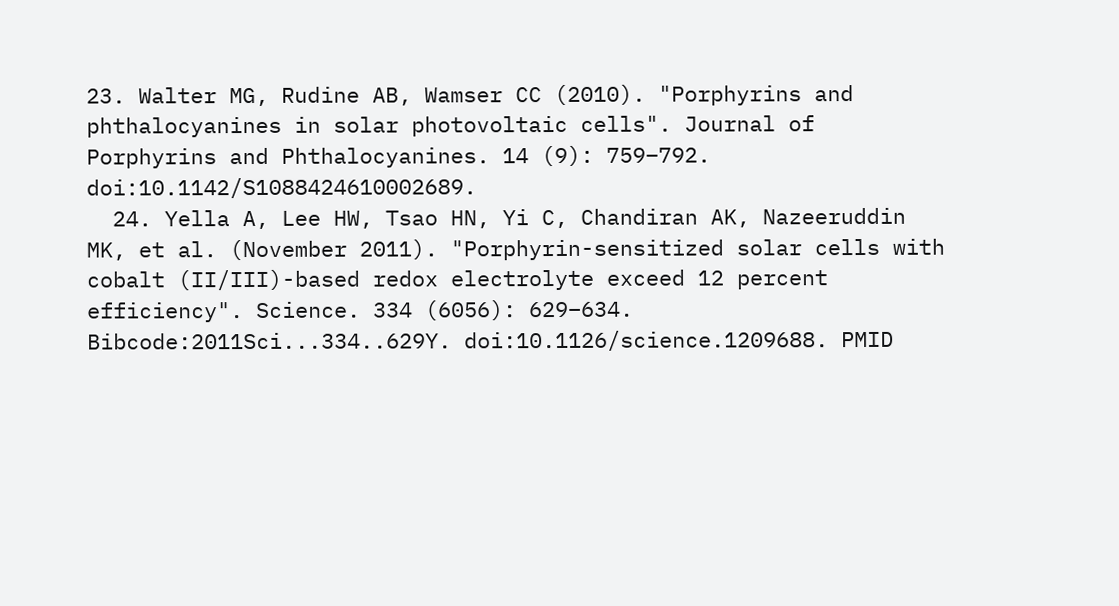23. Walter MG, Rudine AB, Wamser CC (2010). "Porphyrins and phthalocyanines in solar photovoltaic cells". Journal of Porphyrins and Phthalocyanines. 14 (9): 759–792. doi:10.1142/S1088424610002689.
  24. Yella A, Lee HW, Tsao HN, Yi C, Chandiran AK, Nazeeruddin MK, et al. (November 2011). "Porphyrin-sensitized solar cells with cobalt (II/III)-based redox electrolyte exceed 12 percent efficiency". Science. 334 (6056): 629–634. Bibcode:2011Sci...334..629Y. doi:10.1126/science.1209688. PMID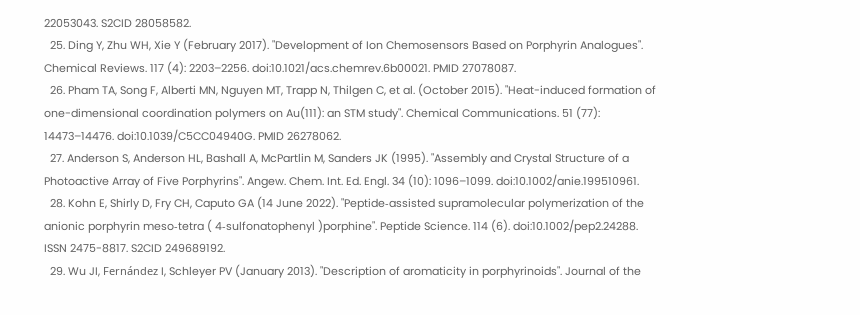22053043. S2CID 28058582.
  25. Ding Y, Zhu WH, Xie Y (February 2017). "Development of Ion Chemosensors Based on Porphyrin Analogues". Chemical Reviews. 117 (4): 2203–2256. doi:10.1021/acs.chemrev.6b00021. PMID 27078087.
  26. Pham TA, Song F, Alberti MN, Nguyen MT, Trapp N, Thilgen C, et al. (October 2015). "Heat-induced formation of one-dimensional coordination polymers on Au(111): an STM study". Chemical Communications. 51 (77): 14473–14476. doi:10.1039/C5CC04940G. PMID 26278062.
  27. Anderson S, Anderson HL, Bashall A, McPartlin M, Sanders JK (1995). "Assembly and Crystal Structure of a Photoactive Array of Five Porphyrins". Angew. Chem. Int. Ed. Engl. 34 (10): 1096–1099. doi:10.1002/anie.199510961.
  28. Kohn E, Shirly D, Fry CH, Caputo GA (14 June 2022). "Peptide‐assisted supramolecular polymerization of the anionic porphyrin meso‐tetra ( 4‐sulfonatophenyl )porphine". Peptide Science. 114 (6). doi:10.1002/pep2.24288. ISSN 2475-8817. S2CID 249689192.
  29. Wu JI, Fernández I, Schleyer PV (January 2013). "Description of aromaticity in porphyrinoids". Journal of the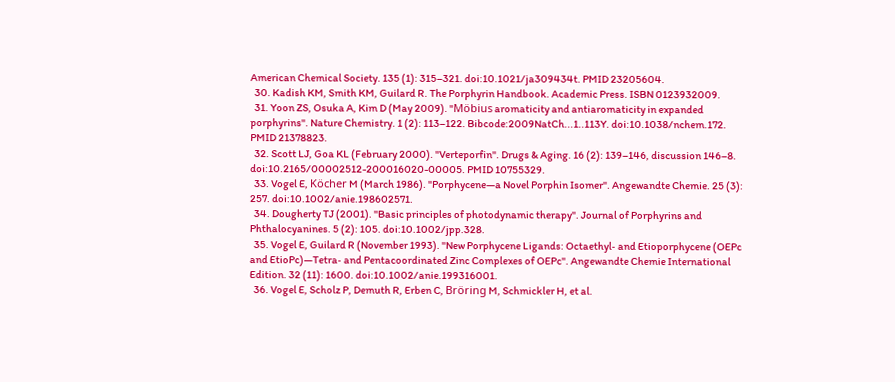American Chemical Society. 135 (1): 315–321. doi:10.1021/ja309434t. PMID 23205604.
  30. Kadish KM, Smith KM, Guilard R. The Porphyrin Handbook. Academic Press. ISBN 0123932009.
  31. Yoon ZS, Osuka A, Kim D (May 2009). "Möbius aromaticity and antiaromaticity in expanded porphyrins". Nature Chemistry. 1 (2): 113–122. Bibcode:2009NatCh...1..113Y. doi:10.1038/nchem.172. PMID 21378823.
  32. Scott LJ, Goa KL (February 2000). "Verteporfin". Drugs & Aging. 16 (2): 139–146, discussion 146–8. doi:10.2165/00002512-200016020-00005. PMID 10755329.
  33. Vogel E, Köcher M (March 1986). "Porphycene—a Novel Porphin Isomer". Angewandte Chemie. 25 (3): 257. doi:10.1002/anie.198602571.
  34. Dougherty TJ (2001). "Basic principles of photodynamic therapy". Journal of Porphyrins and Phthalocyanines. 5 (2): 105. doi:10.1002/jpp.328.
  35. Vogel E, Guilard R (November 1993). "New Porphycene Ligands: Octaethyl‐ and Etioporphycene (OEPc and EtioPc)—Tetra‐ and Pentacoordinated Zinc Complexes of OEPc". Angewandte Chemie International Edition. 32 (11): 1600. doi:10.1002/anie.199316001.
  36. Vogel E, Scholz P, Demuth R, Erben C, Bröring M, Schmickler H, et al.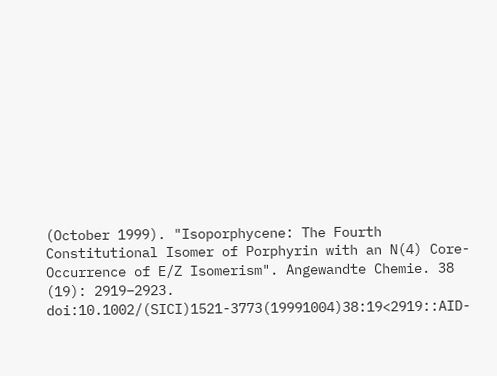(October 1999). "Isoporphycene: The Fourth Constitutional Isomer of Porphyrin with an N(4) Core-Occurrence of E/Z Isomerism". Angewandte Chemie. 38 (19): 2919–2923. doi:10.1002/(SICI)1521-3773(19991004)38:19<2919::AID-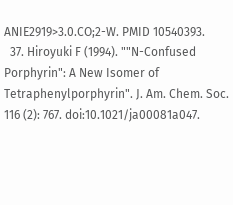ANIE2919>3.0.CO;2-W. PMID 10540393.
  37. Hiroyuki F (1994). ""N-Confused Porphyrin": A New Isomer of Tetraphenylporphyrin". J. Am. Chem. Soc. 116 (2): 767. doi:10.1021/ja00081a047.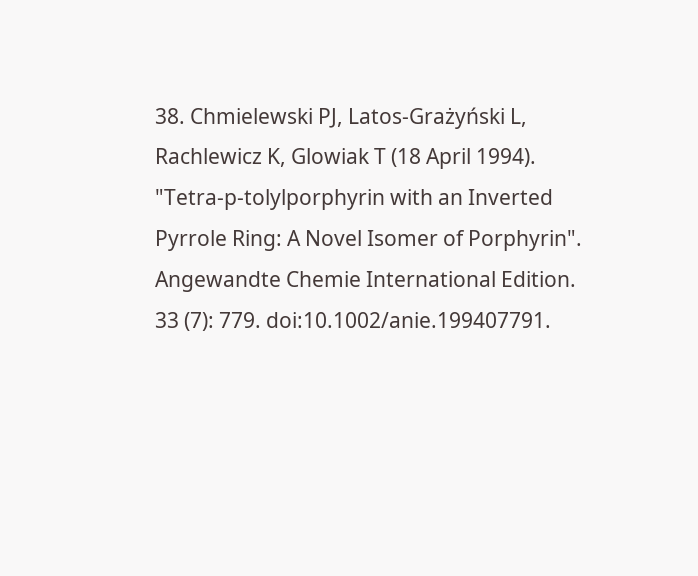38. Chmielewski PJ, Latos-Grażyński L, Rachlewicz K, Glowiak T (18 April 1994). "Tetra‐p‐tolylporphyrin with an Inverted Pyrrole Ring: A Novel Isomer of Porphyrin". Angewandte Chemie International Edition. 33 (7): 779. doi:10.1002/anie.199407791.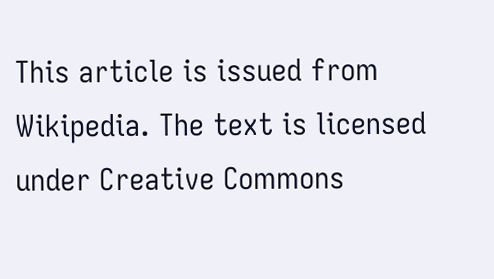This article is issued from Wikipedia. The text is licensed under Creative Commons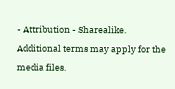- Attribution - Sharealike. Additional terms may apply for the media files.